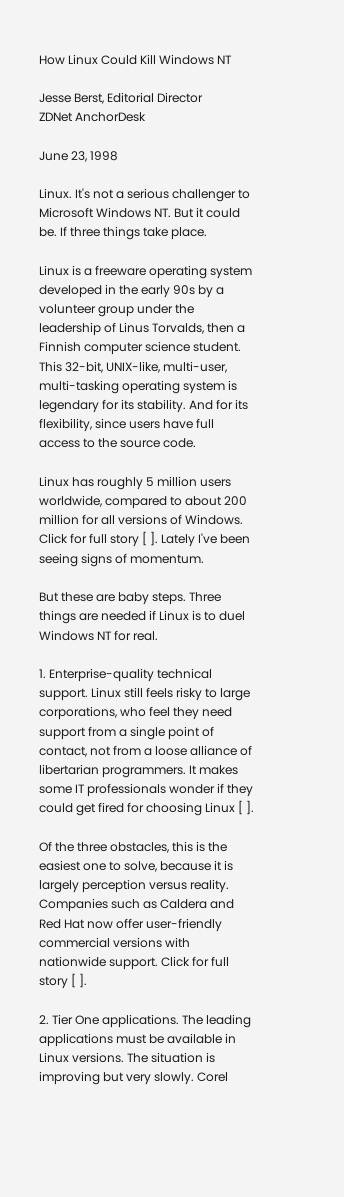How Linux Could Kill Windows NT

Jesse Berst, Editorial Director
ZDNet AnchorDesk

June 23, 1998

Linux. It's not a serious challenger to Microsoft Windows NT. But it could be. If three things take place.

Linux is a freeware operating system developed in the early 90s by a volunteer group under the leadership of Linus Torvalds, then a Finnish computer science student. This 32-bit, UNIX-like, multi-user, multi-tasking operating system is legendary for its stability. And for its flexibility, since users have full access to the source code.

Linux has roughly 5 million users worldwide, compared to about 200 million for all versions of Windows. Click for full story [ ]. Lately I've been seeing signs of momentum.

But these are baby steps. Three things are needed if Linux is to duel Windows NT for real.

1. Enterprise-quality technical support. Linux still feels risky to large corporations, who feel they need support from a single point of contact, not from a loose alliance of libertarian programmers. It makes some IT professionals wonder if they could get fired for choosing Linux [ ].

Of the three obstacles, this is the easiest one to solve, because it is largely perception versus reality. Companies such as Caldera and Red Hat now offer user-friendly commercial versions with nationwide support. Click for full story [ ].

2. Tier One applications. The leading applications must be available in Linux versions. The situation is improving but very slowly. Corel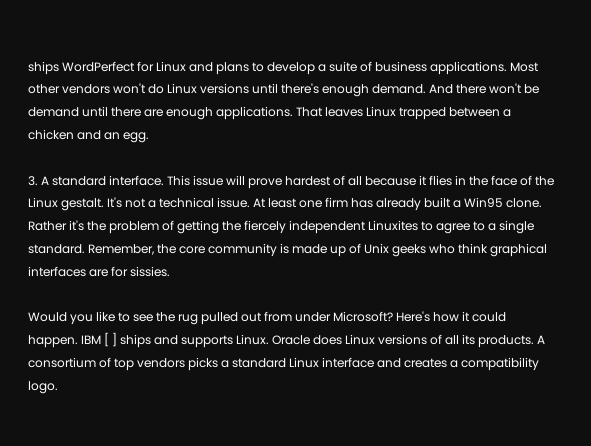ships WordPerfect for Linux and plans to develop a suite of business applications. Most other vendors won't do Linux versions until there's enough demand. And there won't be demand until there are enough applications. That leaves Linux trapped between a chicken and an egg.

3. A standard interface. This issue will prove hardest of all because it flies in the face of the Linux gestalt. It's not a technical issue. At least one firm has already built a Win95 clone. Rather it's the problem of getting the fiercely independent Linuxites to agree to a single standard. Remember, the core community is made up of Unix geeks who think graphical interfaces are for sissies.

Would you like to see the rug pulled out from under Microsoft? Here's how it could happen. IBM [ ] ships and supports Linux. Oracle does Linux versions of all its products. A consortium of top vendors picks a standard Linux interface and creates a compatibility logo.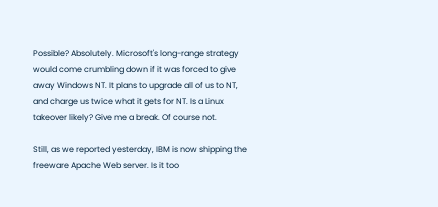Possible? Absolutely. Microsoft's long-range strategy would come crumbling down if it was forced to give away Windows NT. It plans to upgrade all of us to NT, and charge us twice what it gets for NT. Is a Linux takeover likely? Give me a break. Of course not.

Still, as we reported yesterday, IBM is now shipping the freeware Apache Web server. Is it too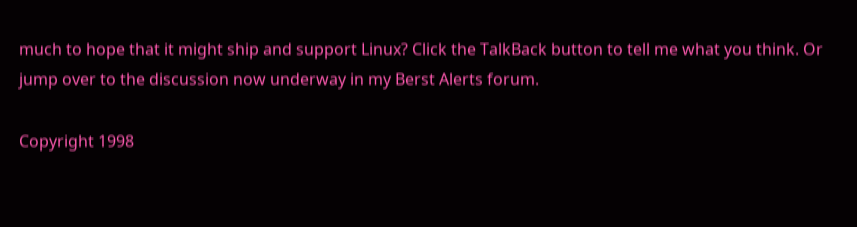much to hope that it might ship and support Linux? Click the TalkBack button to tell me what you think. Or jump over to the discussion now underway in my Berst Alerts forum.

Copyright 1998